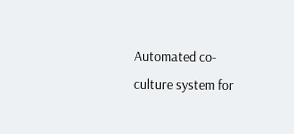Automated co-culture system for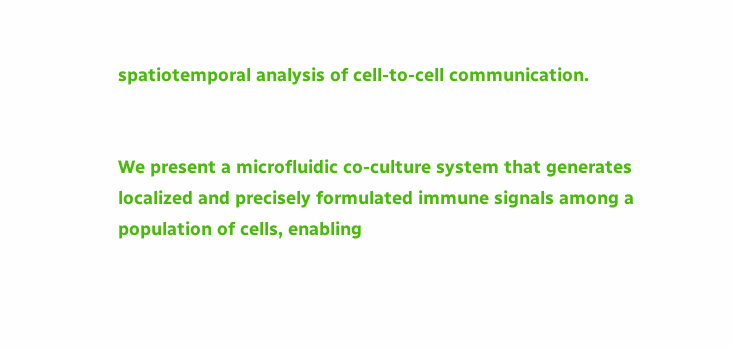spatiotemporal analysis of cell-to-cell communication.


We present a microfluidic co-culture system that generates localized and precisely formulated immune signals among a population of cells, enabling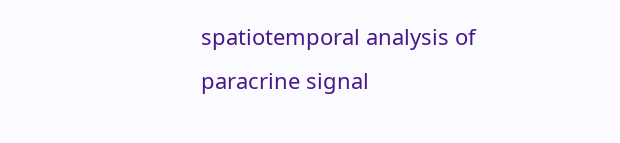spatiotemporal analysis of paracrine signal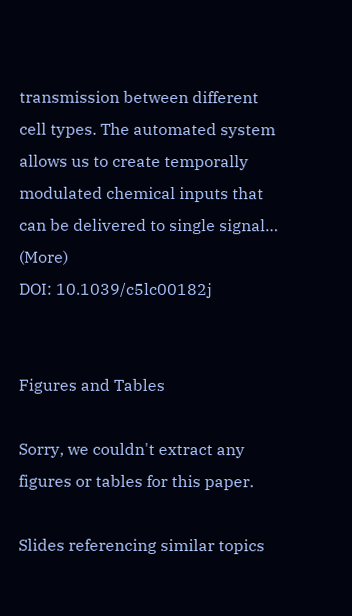transmission between different cell types. The automated system allows us to create temporally modulated chemical inputs that can be delivered to single signal… (More)
DOI: 10.1039/c5lc00182j


Figures and Tables

Sorry, we couldn't extract any figures or tables for this paper.

Slides referencing similar topics